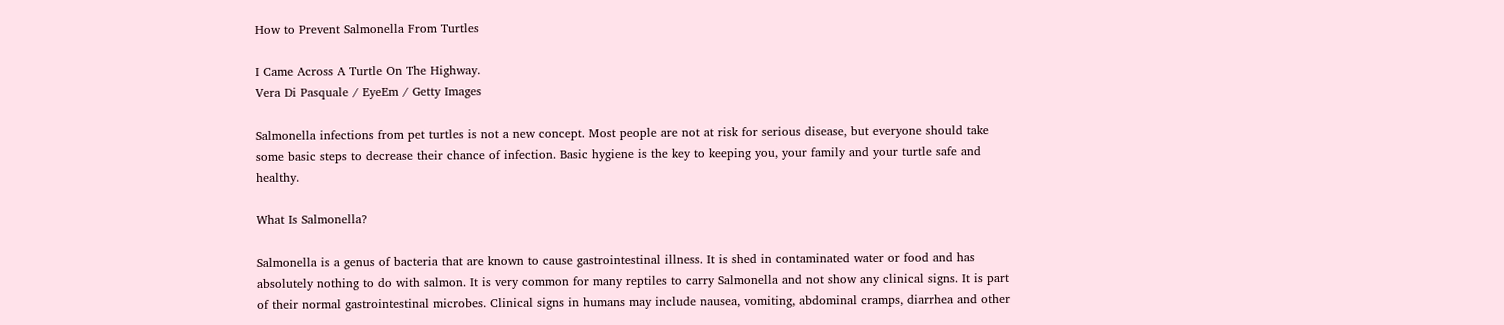How to Prevent Salmonella From Turtles

I Came Across A Turtle On The Highway.
Vera Di Pasquale / EyeEm / Getty Images

Salmonella infections from pet turtles is not a new concept. Most people are not at risk for serious disease, but everyone should take some basic steps to decrease their chance of infection. Basic hygiene is the key to keeping you, your family and your turtle safe and healthy.

What Is Salmonella?

Salmonella is a genus of bacteria that are known to cause gastrointestinal illness. It is shed in contaminated water or food and has absolutely nothing to do with salmon. It is very common for many reptiles to carry Salmonella and not show any clinical signs. It is part of their normal gastrointestinal microbes. Clinical signs in humans may include nausea, vomiting, abdominal cramps, diarrhea and other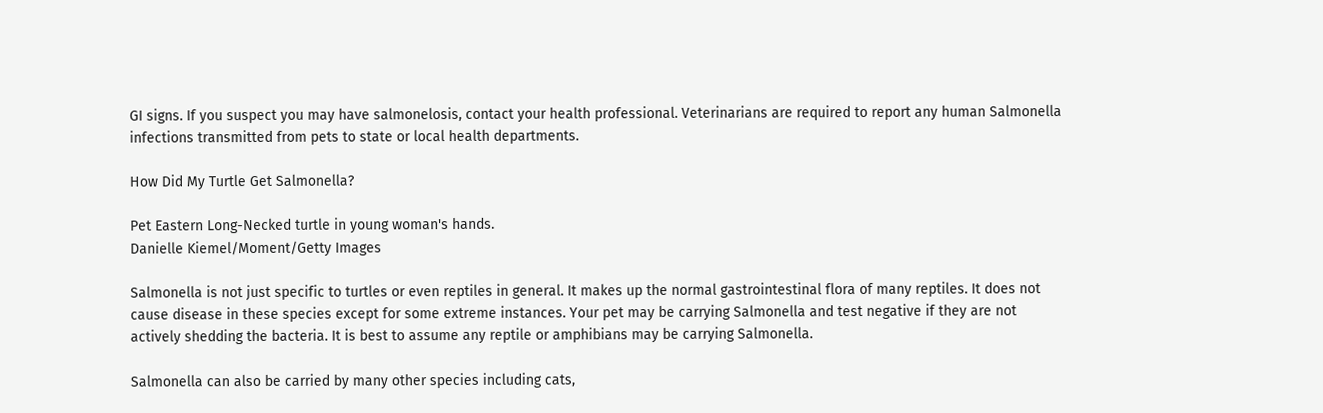GI signs. If you suspect you may have salmonelosis, contact your health professional. Veterinarians are required to report any human Salmonella infections transmitted from pets to state or local health departments.

How Did My Turtle Get Salmonella?

Pet Eastern Long-Necked turtle in young woman's hands.
Danielle Kiemel/Moment/Getty Images

Salmonella is not just specific to turtles or even reptiles in general. It makes up the normal gastrointestinal flora of many reptiles. It does not cause disease in these species except for some extreme instances. Your pet may be carrying Salmonella and test negative if they are not actively shedding the bacteria. It is best to assume any reptile or amphibians may be carrying Salmonella.

Salmonella can also be carried by many other species including cats,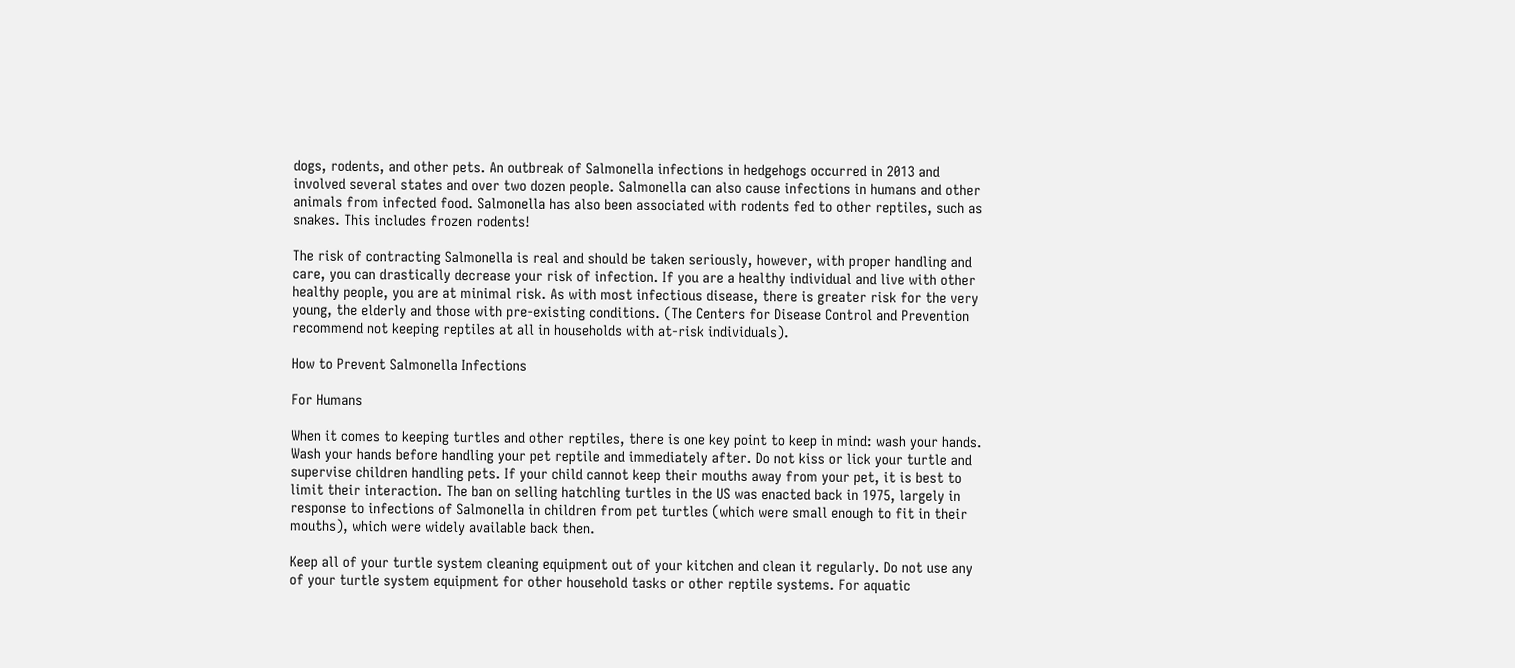dogs, rodents, and other pets. An outbreak of Salmonella infections in hedgehogs occurred in 2013 and involved several states and over two dozen people. Salmonella can also cause infections in humans and other animals from infected food. Salmonella has also been associated with rodents fed to other reptiles, such as snakes. This includes frozen rodents!

The risk of contracting Salmonella is real and should be taken seriously, however, with proper handling and care, you can drastically decrease your risk of infection. If you are a healthy individual and live with other healthy people, you are at minimal risk. As with most infectious disease, there is greater risk for the very young, the elderly and those with pre-existing conditions. (The Centers for Disease Control and Prevention recommend not keeping reptiles at all in households with at-risk individuals).

How to Prevent Salmonella Infections

For Humans

When it comes to keeping turtles and other reptiles, there is one key point to keep in mind: wash your hands. Wash your hands before handling your pet reptile and immediately after. Do not kiss or lick your turtle and supervise children handling pets. If your child cannot keep their mouths away from your pet, it is best to limit their interaction. The ban on selling hatchling turtles in the US was enacted back in 1975, largely in response to infections of Salmonella in children from pet turtles (which were small enough to fit in their mouths), which were widely available back then.

Keep all of your turtle system cleaning equipment out of your kitchen and clean it regularly. Do not use any of your turtle system equipment for other household tasks or other reptile systems. For aquatic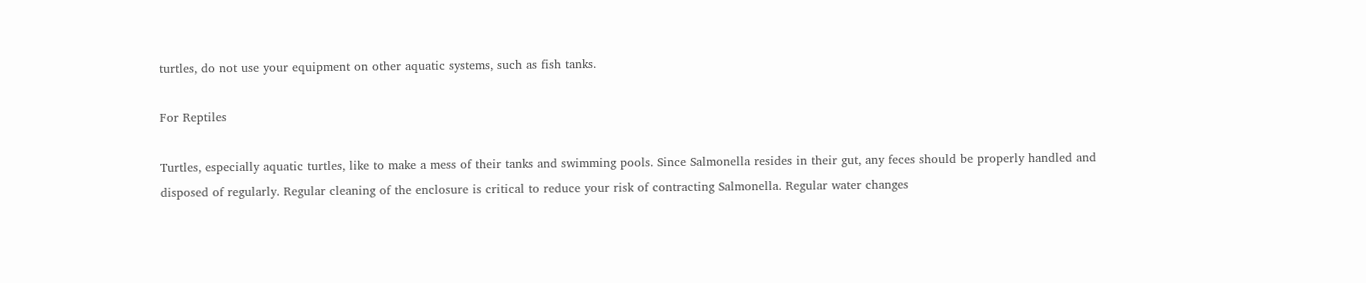turtles, do not use your equipment on other aquatic systems, such as fish tanks.

For Reptiles

Turtles, especially aquatic turtles, like to make a mess of their tanks and swimming pools. Since Salmonella resides in their gut, any feces should be properly handled and disposed of regularly. Regular cleaning of the enclosure is critical to reduce your risk of contracting Salmonella. Regular water changes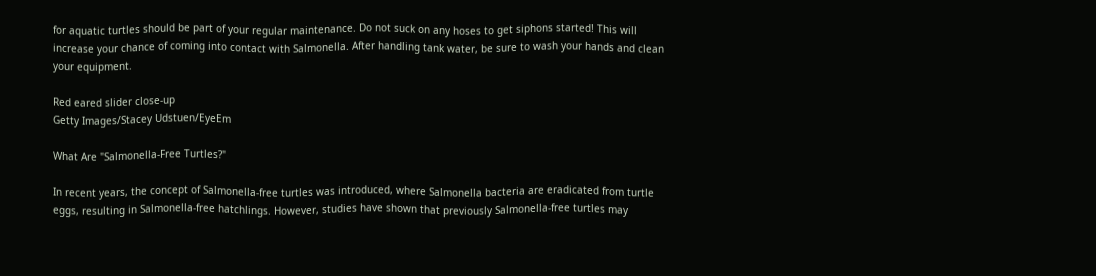for aquatic turtles should be part of your regular maintenance. Do not suck on any hoses to get siphons started! This will increase your chance of coming into contact with Salmonella. After handling tank water, be sure to wash your hands and clean your equipment.

Red eared slider close-up
Getty Images/Stacey Udstuen/EyeEm

What Are "Salmonella-Free Turtles?"

In recent years, the concept of Salmonella-free turtles was introduced, where Salmonella bacteria are eradicated from turtle eggs, resulting in Salmonella-free hatchlings. However, studies have shown that previously Salmonella-free turtles may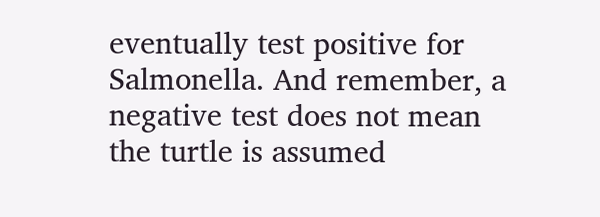eventually test positive for Salmonella. And remember, a negative test does not mean the turtle is assumed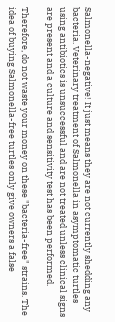Salmonella-negative! It just means they are not currently shedding any bacteria. Veterinary treatment of Salmonella in asymptomatic turtles using antibiotics is unsuccessful and are not treated unless clinical signs are present and a culture and sensitivity test has been performed.

Therefore, do not waste your money on these "bacteria-free" strains. The idea of buying Salmonella-free turtles only give owners a false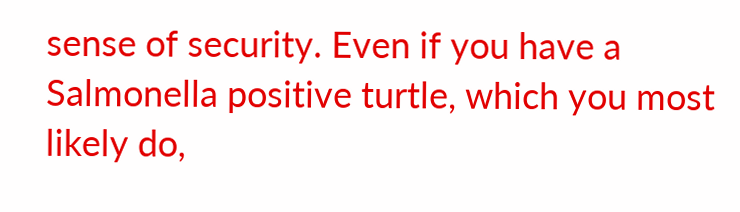sense of security. Even if you have a Salmonella positive turtle, which you most likely do,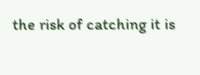the risk of catching it is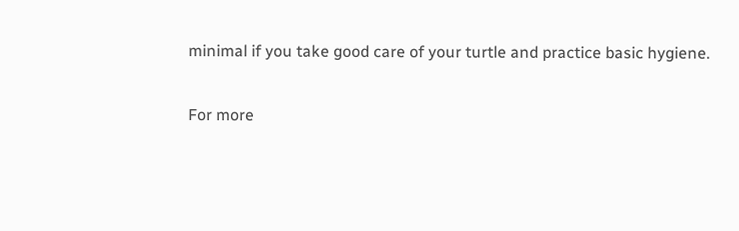minimal if you take good care of your turtle and practice basic hygiene.

For more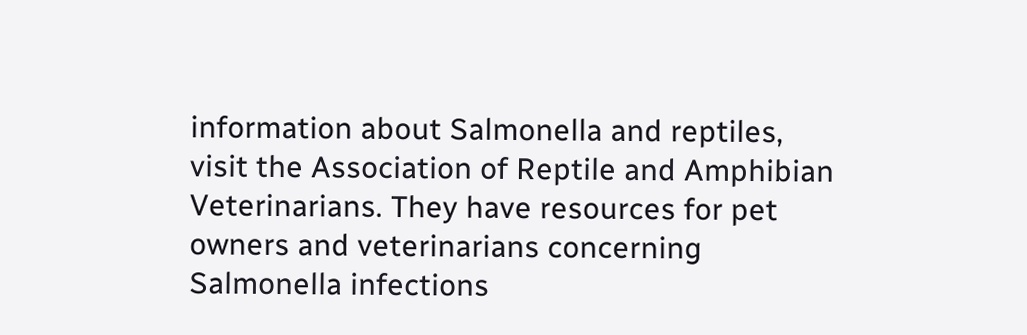information about Salmonella and reptiles, visit the Association of Reptile and Amphibian Veterinarians. They have resources for pet owners and veterinarians concerning Salmonella infections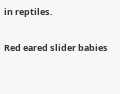in reptiles.

Red eared slider babies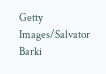Getty Images/Salvator Barki